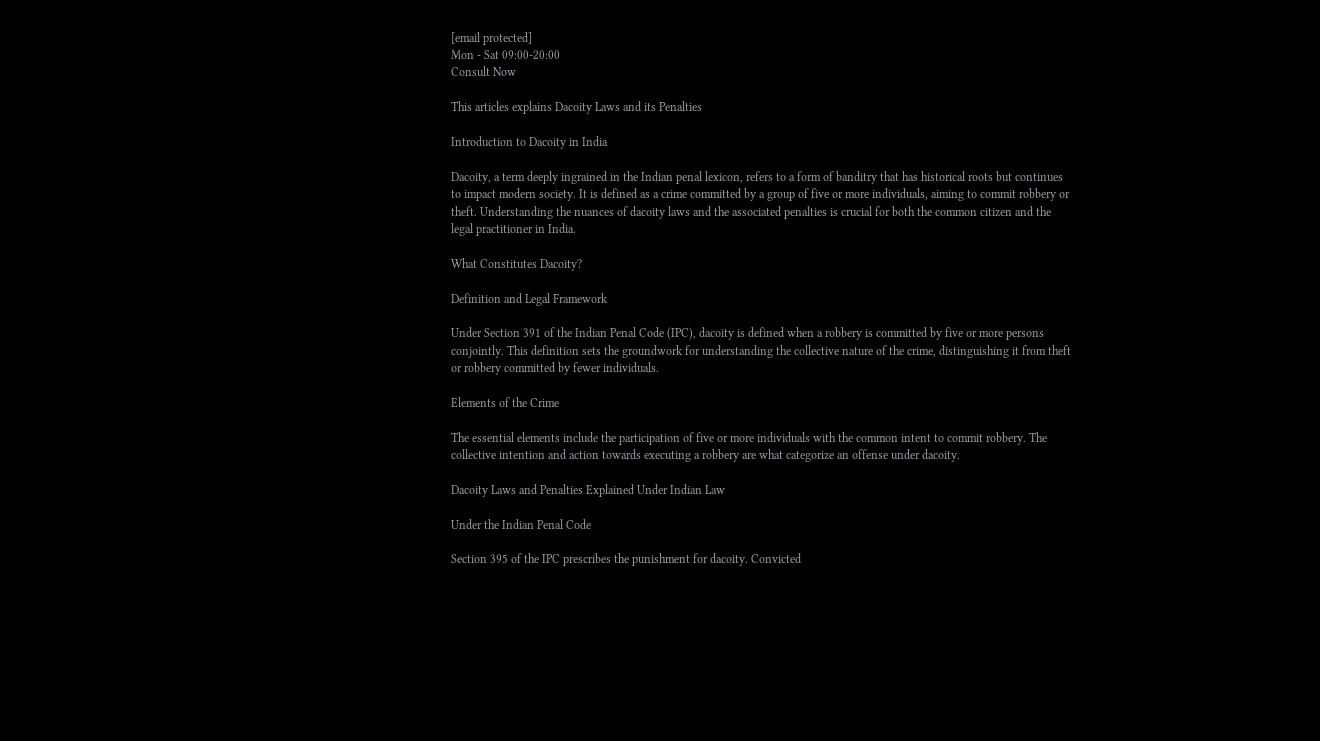[email protected]
Mon - Sat 09:00-20:00
Consult Now

This articles explains Dacoity Laws and its Penalties

Introduction to Dacoity in India

Dacoity, a term deeply ingrained in the Indian penal lexicon, refers to a form of banditry that has historical roots but continues to impact modern society. It is defined as a crime committed by a group of five or more individuals, aiming to commit robbery or theft. Understanding the nuances of dacoity laws and the associated penalties is crucial for both the common citizen and the legal practitioner in India.

What Constitutes Dacoity?

Definition and Legal Framework

Under Section 391 of the Indian Penal Code (IPC), dacoity is defined when a robbery is committed by five or more persons conjointly. This definition sets the groundwork for understanding the collective nature of the crime, distinguishing it from theft or robbery committed by fewer individuals.

Elements of the Crime

The essential elements include the participation of five or more individuals with the common intent to commit robbery. The collective intention and action towards executing a robbery are what categorize an offense under dacoity.

Dacoity Laws and Penalties Explained Under Indian Law

Under the Indian Penal Code

Section 395 of the IPC prescribes the punishment for dacoity. Convicted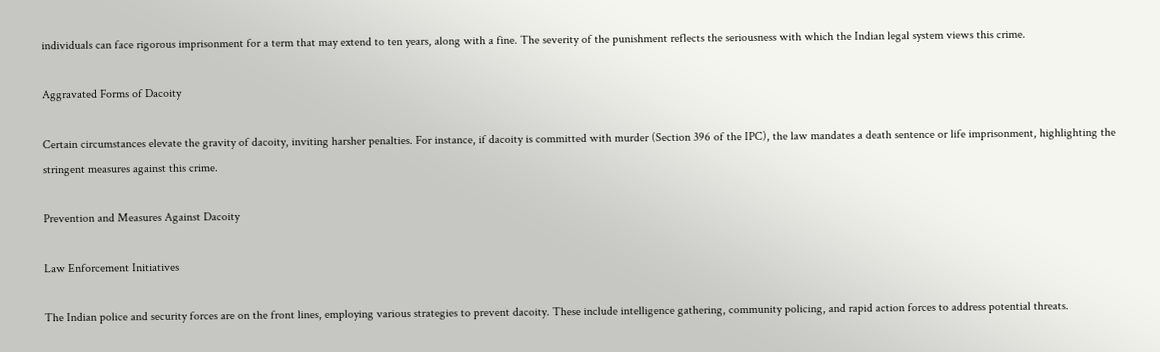individuals can face rigorous imprisonment for a term that may extend to ten years, along with a fine. The severity of the punishment reflects the seriousness with which the Indian legal system views this crime.

Aggravated Forms of Dacoity

Certain circumstances elevate the gravity of dacoity, inviting harsher penalties. For instance, if dacoity is committed with murder (Section 396 of the IPC), the law mandates a death sentence or life imprisonment, highlighting the stringent measures against this crime.

Prevention and Measures Against Dacoity

Law Enforcement Initiatives

The Indian police and security forces are on the front lines, employing various strategies to prevent dacoity. These include intelligence gathering, community policing, and rapid action forces to address potential threats.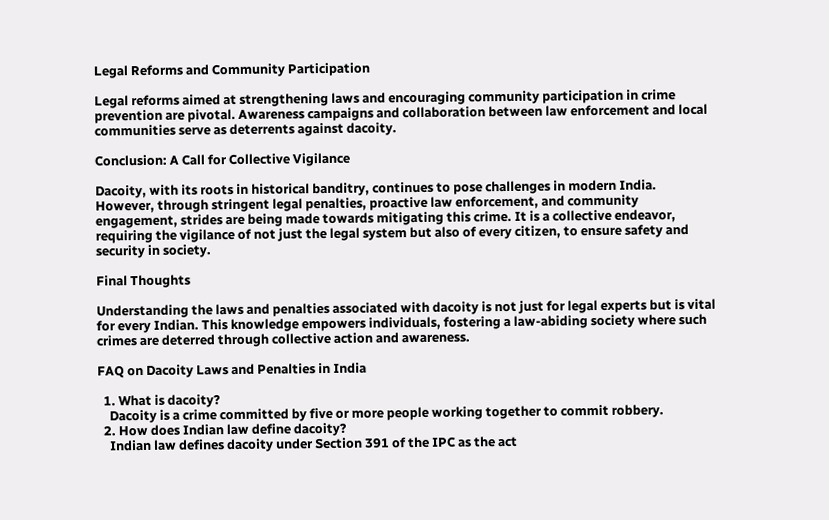Legal Reforms and Community Participation

Legal reforms aimed at strengthening laws and encouraging community participation in crime prevention are pivotal. Awareness campaigns and collaboration between law enforcement and local communities serve as deterrents against dacoity.

Conclusion: A Call for Collective Vigilance

Dacoity, with its roots in historical banditry, continues to pose challenges in modern India. However, through stringent legal penalties, proactive law enforcement, and community engagement, strides are being made towards mitigating this crime. It is a collective endeavor, requiring the vigilance of not just the legal system but also of every citizen, to ensure safety and security in society.

Final Thoughts

Understanding the laws and penalties associated with dacoity is not just for legal experts but is vital for every Indian. This knowledge empowers individuals, fostering a law-abiding society where such crimes are deterred through collective action and awareness.

FAQ on Dacoity Laws and Penalties in India

  1. What is dacoity?
    Dacoity is a crime committed by five or more people working together to commit robbery.
  2. How does Indian law define dacoity?
    Indian law defines dacoity under Section 391 of the IPC as the act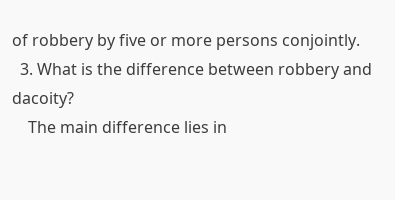of robbery by five or more persons conjointly.
  3. What is the difference between robbery and dacoity?
    The main difference lies in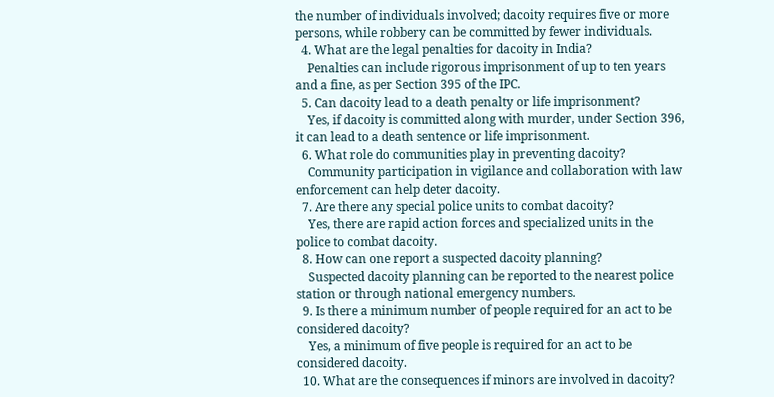the number of individuals involved; dacoity requires five or more persons, while robbery can be committed by fewer individuals.
  4. What are the legal penalties for dacoity in India?
    Penalties can include rigorous imprisonment of up to ten years and a fine, as per Section 395 of the IPC.
  5. Can dacoity lead to a death penalty or life imprisonment?
    Yes, if dacoity is committed along with murder, under Section 396, it can lead to a death sentence or life imprisonment.
  6. What role do communities play in preventing dacoity?
    Community participation in vigilance and collaboration with law enforcement can help deter dacoity.
  7. Are there any special police units to combat dacoity?
    Yes, there are rapid action forces and specialized units in the police to combat dacoity.
  8. How can one report a suspected dacoity planning?
    Suspected dacoity planning can be reported to the nearest police station or through national emergency numbers.
  9. Is there a minimum number of people required for an act to be considered dacoity?
    Yes, a minimum of five people is required for an act to be considered dacoity.
  10. What are the consequences if minors are involved in dacoity?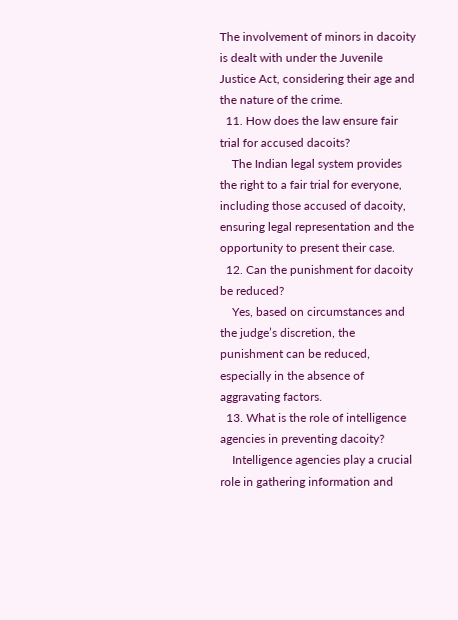The involvement of minors in dacoity is dealt with under the Juvenile Justice Act, considering their age and the nature of the crime.
  11. How does the law ensure fair trial for accused dacoits?
    The Indian legal system provides the right to a fair trial for everyone, including those accused of dacoity, ensuring legal representation and the opportunity to present their case.
  12. Can the punishment for dacoity be reduced?
    Yes, based on circumstances and the judge’s discretion, the punishment can be reduced, especially in the absence of aggravating factors.
  13. What is the role of intelligence agencies in preventing dacoity?
    Intelligence agencies play a crucial role in gathering information and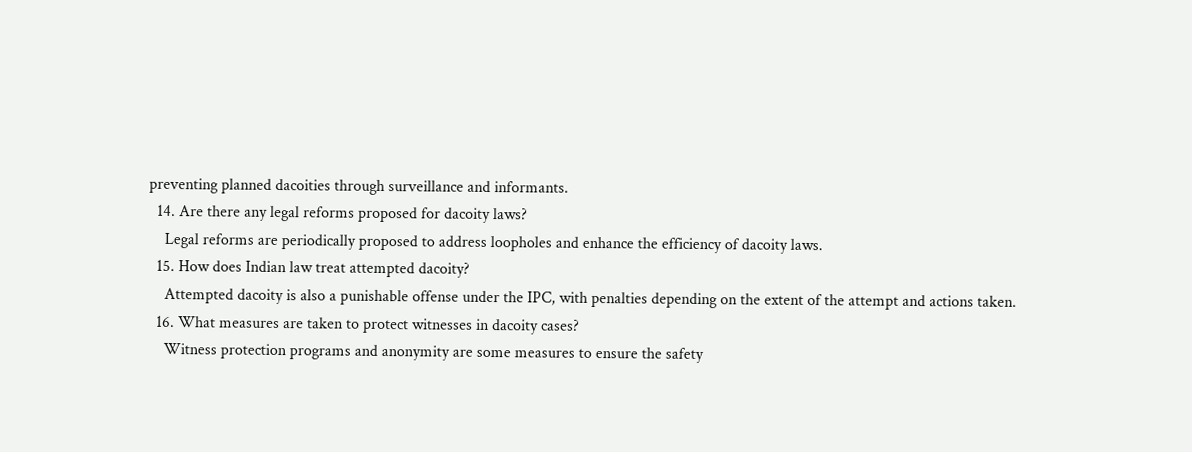preventing planned dacoities through surveillance and informants.
  14. Are there any legal reforms proposed for dacoity laws?
    Legal reforms are periodically proposed to address loopholes and enhance the efficiency of dacoity laws.
  15. How does Indian law treat attempted dacoity?
    Attempted dacoity is also a punishable offense under the IPC, with penalties depending on the extent of the attempt and actions taken.
  16. What measures are taken to protect witnesses in dacoity cases?
    Witness protection programs and anonymity are some measures to ensure the safety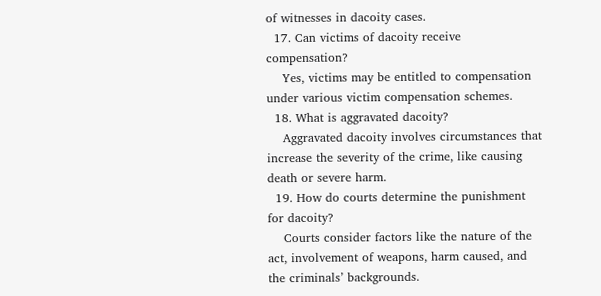of witnesses in dacoity cases.
  17. Can victims of dacoity receive compensation?
    Yes, victims may be entitled to compensation under various victim compensation schemes.
  18. What is aggravated dacoity?
    Aggravated dacoity involves circumstances that increase the severity of the crime, like causing death or severe harm.
  19. How do courts determine the punishment for dacoity?
    Courts consider factors like the nature of the act, involvement of weapons, harm caused, and the criminals’ backgrounds.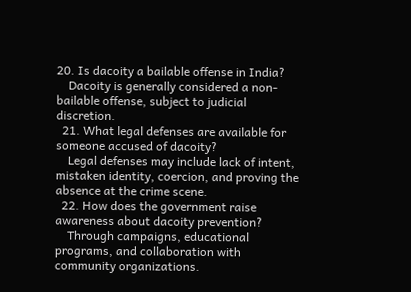20. Is dacoity a bailable offense in India?
    Dacoity is generally considered a non-bailable offense, subject to judicial discretion.
  21. What legal defenses are available for someone accused of dacoity?
    Legal defenses may include lack of intent, mistaken identity, coercion, and proving the absence at the crime scene.
  22. How does the government raise awareness about dacoity prevention?
    Through campaigns, educational programs, and collaboration with community organizations.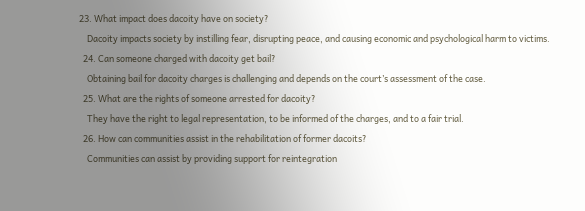23. What impact does dacoity have on society?
    Dacoity impacts society by instilling fear, disrupting peace, and causing economic and psychological harm to victims.
  24. Can someone charged with dacoity get bail?
    Obtaining bail for dacoity charges is challenging and depends on the court’s assessment of the case.
  25. What are the rights of someone arrested for dacoity?
    They have the right to legal representation, to be informed of the charges, and to a fair trial.
  26. How can communities assist in the rehabilitation of former dacoits?
    Communities can assist by providing support for reintegration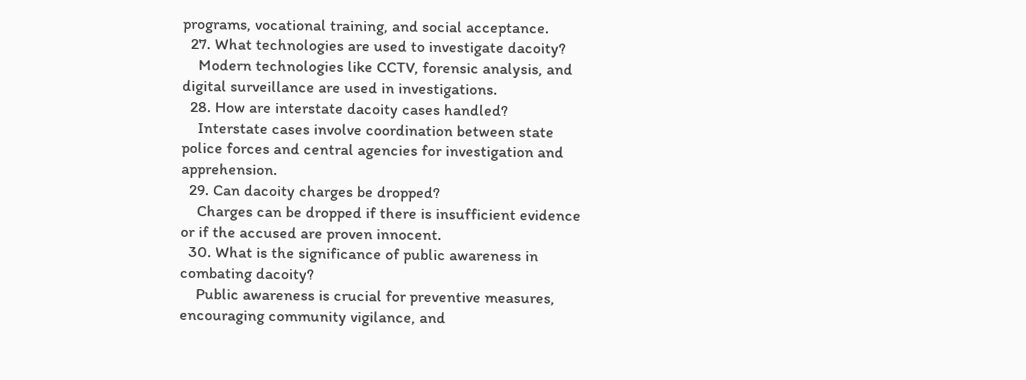programs, vocational training, and social acceptance.
  27. What technologies are used to investigate dacoity?
    Modern technologies like CCTV, forensic analysis, and digital surveillance are used in investigations.
  28. How are interstate dacoity cases handled?
    Interstate cases involve coordination between state police forces and central agencies for investigation and apprehension.
  29. Can dacoity charges be dropped?
    Charges can be dropped if there is insufficient evidence or if the accused are proven innocent.
  30. What is the significance of public awareness in combating dacoity?
    Public awareness is crucial for preventive measures, encouraging community vigilance, and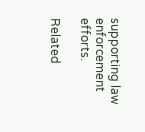supporting law enforcement efforts.

Related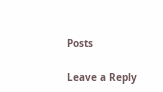Posts

Leave a Reply